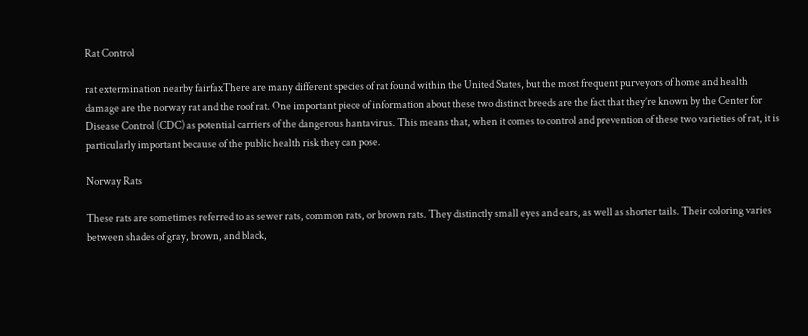Rat Control

rat extermination nearby fairfaxThere are many different species of rat found within the United States, but the most frequent purveyors of home and health damage are the norway rat and the roof rat. One important piece of information about these two distinct breeds are the fact that they’re known by the Center for Disease Control (CDC) as potential carriers of the dangerous hantavirus. This means that, when it comes to control and prevention of these two varieties of rat, it is particularly important because of the public health risk they can pose.

Norway Rats

These rats are sometimes referred to as sewer rats, common rats, or brown rats. They distinctly small eyes and ears, as well as shorter tails. Their coloring varies between shades of gray, brown, and black,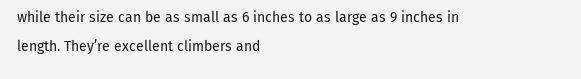while their size can be as small as 6 inches to as large as 9 inches in length. They’re excellent climbers and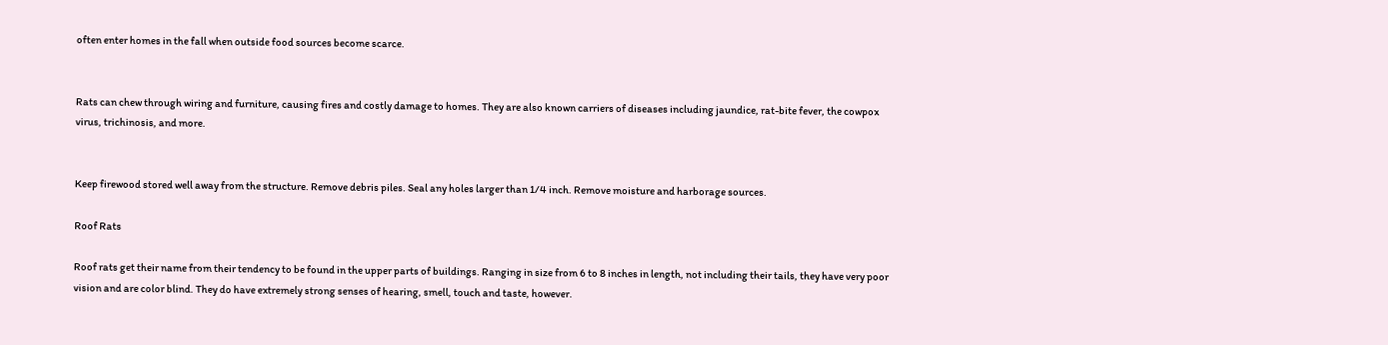often enter homes in the fall when outside food sources become scarce.


Rats can chew through wiring and furniture, causing fires and costly damage to homes. They are also known carriers of diseases including jaundice, rat-bite fever, the cowpox virus, trichinosis, and more.


Keep firewood stored well away from the structure. Remove debris piles. Seal any holes larger than 1/4 inch. Remove moisture and harborage sources.

Roof Rats

Roof rats get their name from their tendency to be found in the upper parts of buildings. Ranging in size from 6 to 8 inches in length, not including their tails, they have very poor vision and are color blind. They do have extremely strong senses of hearing, smell, touch and taste, however.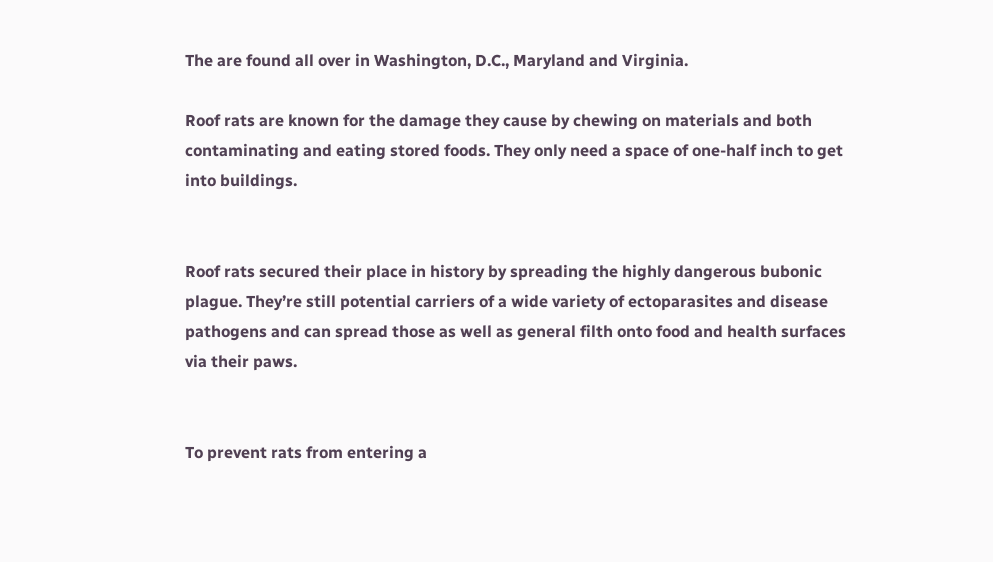The are found all over in Washington, D.C., Maryland and Virginia.

Roof rats are known for the damage they cause by chewing on materials and both contaminating and eating stored foods. They only need a space of one-half inch to get into buildings.


Roof rats secured their place in history by spreading the highly dangerous bubonic plague. They’re still potential carriers of a wide variety of ectoparasites and disease pathogens and can spread those as well as general filth onto food and health surfaces via their paws.


To prevent rats from entering a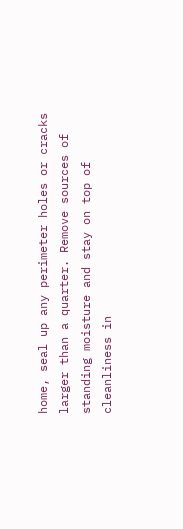home, seal up any perimeter holes or cracks larger than a quarter. Remove sources of standing moisture and stay on top of cleanliness in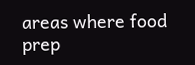areas where food prep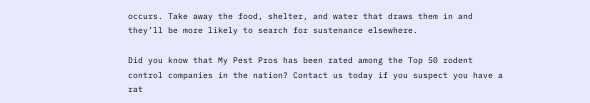occurs. Take away the food, shelter, and water that draws them in and they’ll be more likely to search for sustenance elsewhere.

Did you know that My Pest Pros has been rated among the Top 50 rodent control companies in the nation? Contact us today if you suspect you have a rat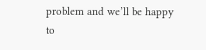problem and we’ll be happy to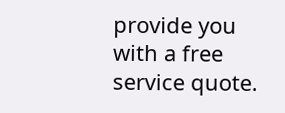provide you with a free service quote.